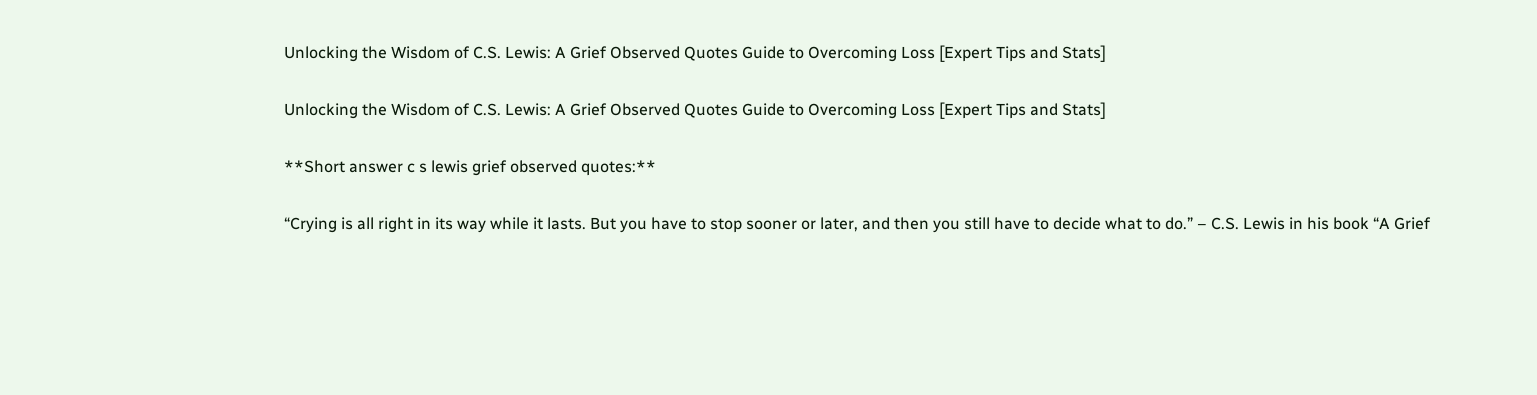Unlocking the Wisdom of C.S. Lewis: A Grief Observed Quotes Guide to Overcoming Loss [Expert Tips and Stats]

Unlocking the Wisdom of C.S. Lewis: A Grief Observed Quotes Guide to Overcoming Loss [Expert Tips and Stats]

**Short answer c s lewis grief observed quotes:**

“Crying is all right in its way while it lasts. But you have to stop sooner or later, and then you still have to decide what to do.” – C.S. Lewis in his book “A Grief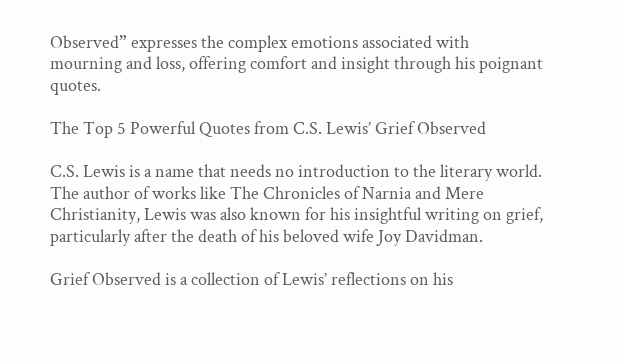Observed” expresses the complex emotions associated with mourning and loss, offering comfort and insight through his poignant quotes.

The Top 5 Powerful Quotes from C.S. Lewis’ Grief Observed

C.S. Lewis is a name that needs no introduction to the literary world. The author of works like The Chronicles of Narnia and Mere Christianity, Lewis was also known for his insightful writing on grief, particularly after the death of his beloved wife Joy Davidman.

Grief Observed is a collection of Lewis’ reflections on his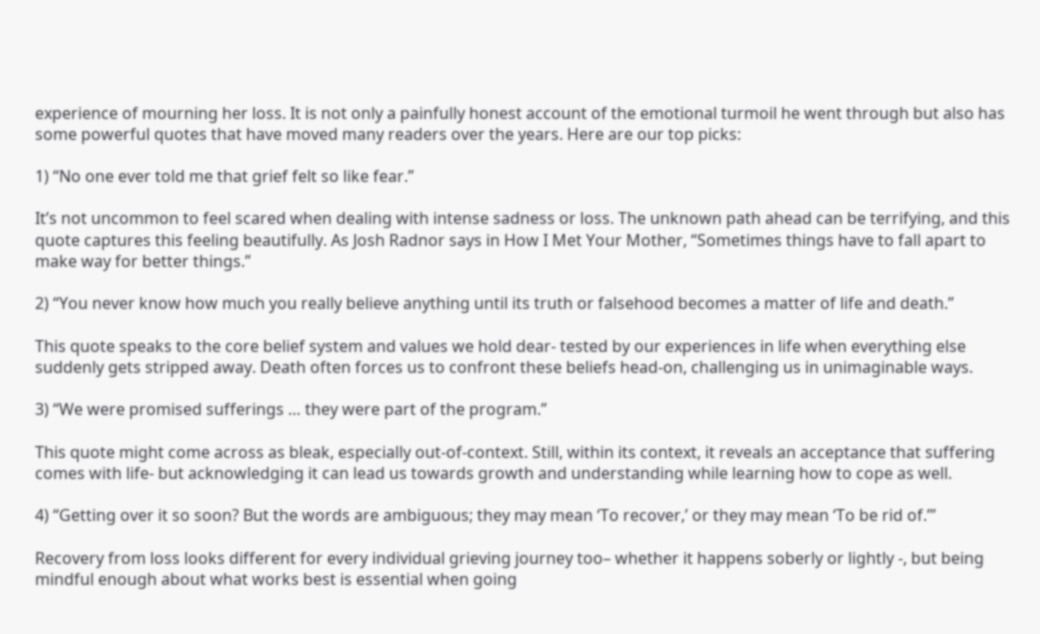experience of mourning her loss. It is not only a painfully honest account of the emotional turmoil he went through but also has some powerful quotes that have moved many readers over the years. Here are our top picks:

1) “No one ever told me that grief felt so like fear.”

It’s not uncommon to feel scared when dealing with intense sadness or loss. The unknown path ahead can be terrifying, and this quote captures this feeling beautifully. As Josh Radnor says in How I Met Your Mother, “Sometimes things have to fall apart to make way for better things.”

2) “You never know how much you really believe anything until its truth or falsehood becomes a matter of life and death.”

This quote speaks to the core belief system and values we hold dear- tested by our experiences in life when everything else suddenly gets stripped away. Death often forces us to confront these beliefs head-on, challenging us in unimaginable ways.

3) “We were promised sufferings … they were part of the program.”

This quote might come across as bleak, especially out-of-context. Still, within its context, it reveals an acceptance that suffering comes with life- but acknowledging it can lead us towards growth and understanding while learning how to cope as well.

4) “Getting over it so soon? But the words are ambiguous; they may mean ‘To recover,’ or they may mean ‘To be rid of.’”

Recovery from loss looks different for every individual grieving journey too– whether it happens soberly or lightly -, but being mindful enough about what works best is essential when going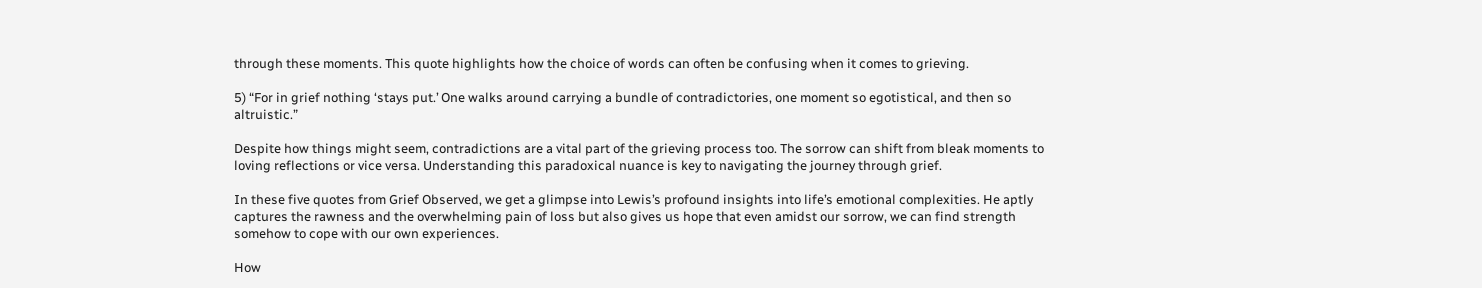through these moments. This quote highlights how the choice of words can often be confusing when it comes to grieving.

5) “For in grief nothing ‘stays put.’ One walks around carrying a bundle of contradictories, one moment so egotistical, and then so altruistic.”

Despite how things might seem, contradictions are a vital part of the grieving process too. The sorrow can shift from bleak moments to loving reflections or vice versa. Understanding this paradoxical nuance is key to navigating the journey through grief.

In these five quotes from Grief Observed, we get a glimpse into Lewis’s profound insights into life’s emotional complexities. He aptly captures the rawness and the overwhelming pain of loss but also gives us hope that even amidst our sorrow, we can find strength somehow to cope with our own experiences.

How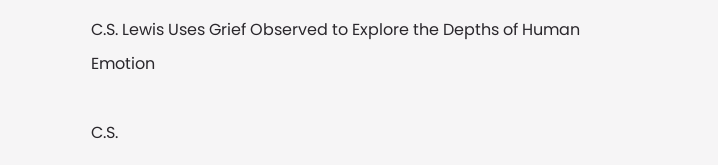C.S. Lewis Uses Grief Observed to Explore the Depths of Human Emotion

C.S.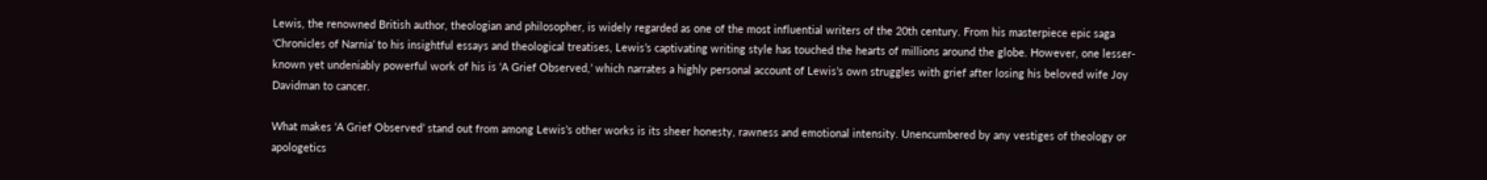Lewis, the renowned British author, theologian and philosopher, is widely regarded as one of the most influential writers of the 20th century. From his masterpiece epic saga ‘Chronicles of Narnia’ to his insightful essays and theological treatises, Lewis’s captivating writing style has touched the hearts of millions around the globe. However, one lesser-known yet undeniably powerful work of his is ‘A Grief Observed,’ which narrates a highly personal account of Lewis’s own struggles with grief after losing his beloved wife Joy Davidman to cancer.

What makes ‘A Grief Observed’ stand out from among Lewis’s other works is its sheer honesty, rawness and emotional intensity. Unencumbered by any vestiges of theology or apologetics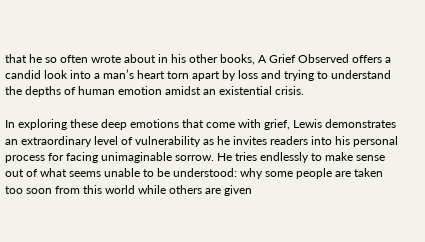that he so often wrote about in his other books, A Grief Observed offers a candid look into a man’s heart torn apart by loss and trying to understand the depths of human emotion amidst an existential crisis.

In exploring these deep emotions that come with grief, Lewis demonstrates an extraordinary level of vulnerability as he invites readers into his personal process for facing unimaginable sorrow. He tries endlessly to make sense out of what seems unable to be understood: why some people are taken too soon from this world while others are given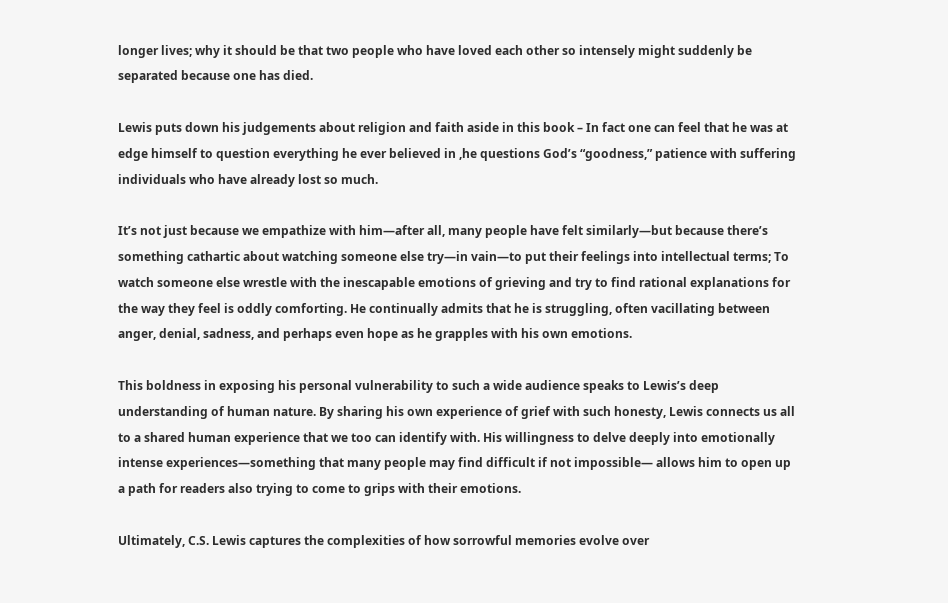longer lives; why it should be that two people who have loved each other so intensely might suddenly be separated because one has died.

Lewis puts down his judgements about religion and faith aside in this book – In fact one can feel that he was at edge himself to question everything he ever believed in ,he questions God’s “goodness,” patience with suffering individuals who have already lost so much.

It’s not just because we empathize with him—after all, many people have felt similarly—but because there’s something cathartic about watching someone else try—in vain—to put their feelings into intellectual terms; To watch someone else wrestle with the inescapable emotions of grieving and try to find rational explanations for the way they feel is oddly comforting. He continually admits that he is struggling, often vacillating between anger, denial, sadness, and perhaps even hope as he grapples with his own emotions.

This boldness in exposing his personal vulnerability to such a wide audience speaks to Lewis’s deep understanding of human nature. By sharing his own experience of grief with such honesty, Lewis connects us all to a shared human experience that we too can identify with. His willingness to delve deeply into emotionally intense experiences—something that many people may find difficult if not impossible— allows him to open up a path for readers also trying to come to grips with their emotions.

Ultimately, C.S. Lewis captures the complexities of how sorrowful memories evolve over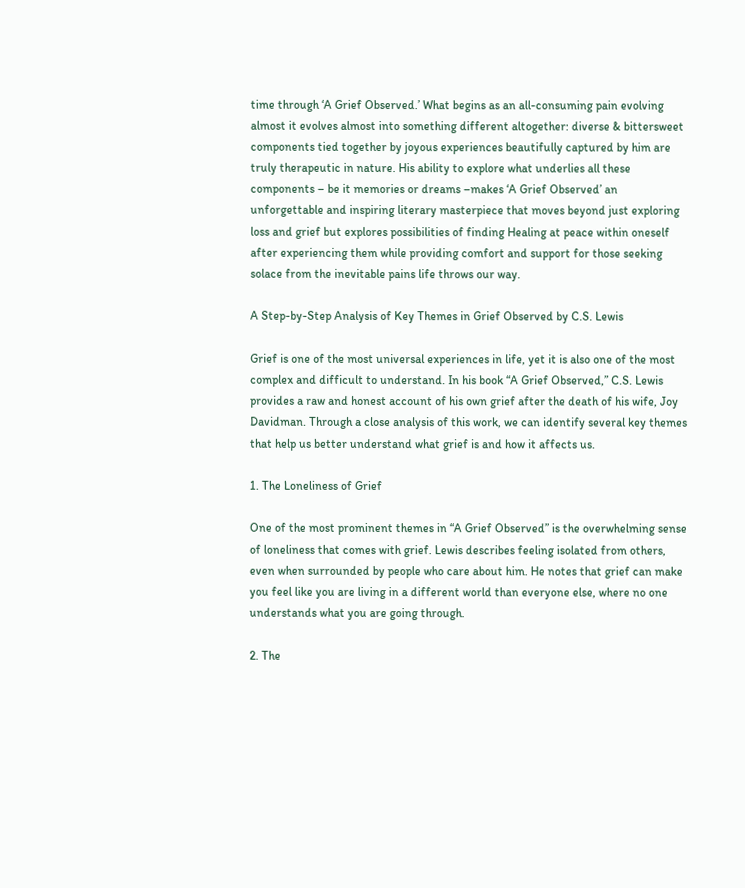time through ‘A Grief Observed.’ What begins as an all-consuming pain evolving almost it evolves almost into something different altogether: diverse & bittersweet components tied together by joyous experiences beautifully captured by him are truly therapeutic in nature. His ability to explore what underlies all these components – be it memories or dreams –makes ‘A Grief Observed’ an unforgettable and inspiring literary masterpiece that moves beyond just exploring loss and grief but explores possibilities of finding Healing at peace within oneself after experiencing them while providing comfort and support for those seeking solace from the inevitable pains life throws our way.

A Step-by-Step Analysis of Key Themes in Grief Observed by C.S. Lewis

Grief is one of the most universal experiences in life, yet it is also one of the most complex and difficult to understand. In his book “A Grief Observed,” C.S. Lewis provides a raw and honest account of his own grief after the death of his wife, Joy Davidman. Through a close analysis of this work, we can identify several key themes that help us better understand what grief is and how it affects us.

1. The Loneliness of Grief

One of the most prominent themes in “A Grief Observed” is the overwhelming sense of loneliness that comes with grief. Lewis describes feeling isolated from others, even when surrounded by people who care about him. He notes that grief can make you feel like you are living in a different world than everyone else, where no one understands what you are going through.

2. The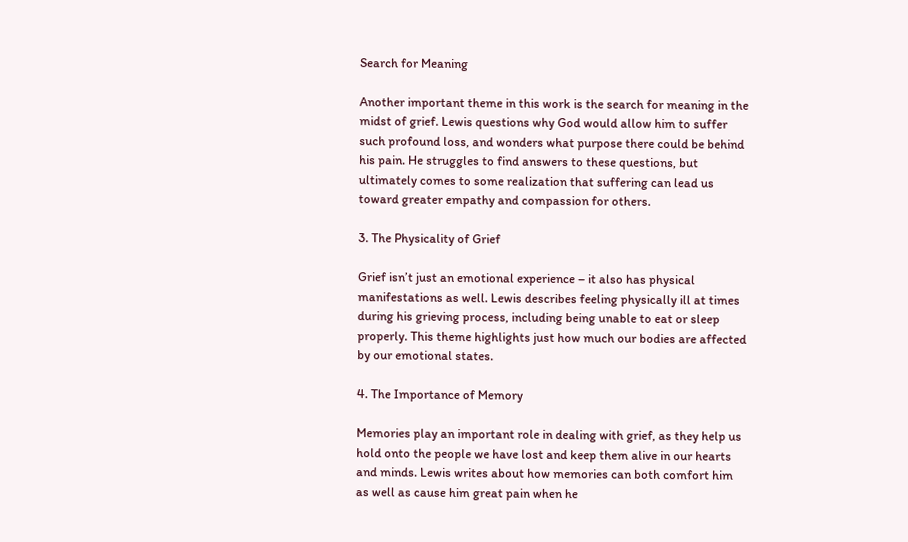Search for Meaning

Another important theme in this work is the search for meaning in the midst of grief. Lewis questions why God would allow him to suffer such profound loss, and wonders what purpose there could be behind his pain. He struggles to find answers to these questions, but ultimately comes to some realization that suffering can lead us toward greater empathy and compassion for others.

3. The Physicality of Grief

Grief isn’t just an emotional experience – it also has physical manifestations as well. Lewis describes feeling physically ill at times during his grieving process, including being unable to eat or sleep properly. This theme highlights just how much our bodies are affected by our emotional states.

4. The Importance of Memory

Memories play an important role in dealing with grief, as they help us hold onto the people we have lost and keep them alive in our hearts and minds. Lewis writes about how memories can both comfort him as well as cause him great pain when he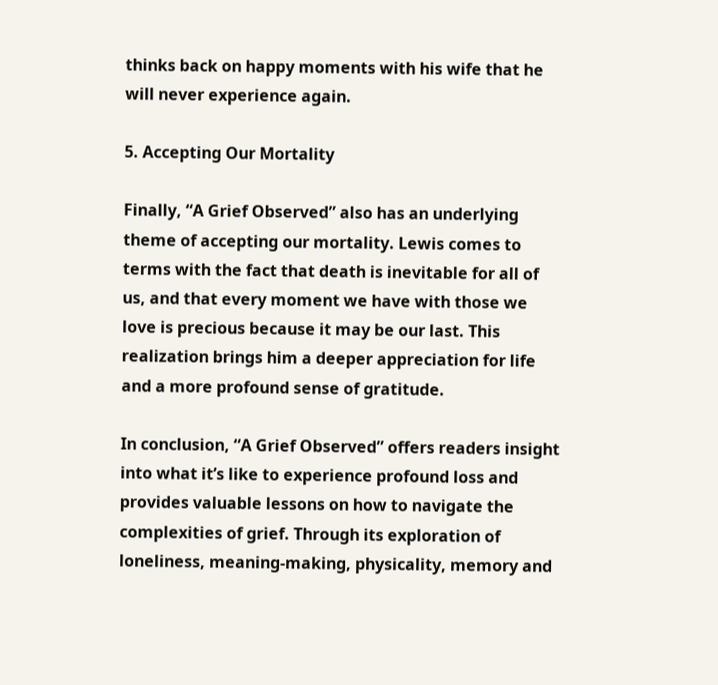thinks back on happy moments with his wife that he will never experience again.

5. Accepting Our Mortality

Finally, “A Grief Observed” also has an underlying theme of accepting our mortality. Lewis comes to terms with the fact that death is inevitable for all of us, and that every moment we have with those we love is precious because it may be our last. This realization brings him a deeper appreciation for life and a more profound sense of gratitude.

In conclusion, “A Grief Observed” offers readers insight into what it’s like to experience profound loss and provides valuable lessons on how to navigate the complexities of grief. Through its exploration of loneliness, meaning-making, physicality, memory and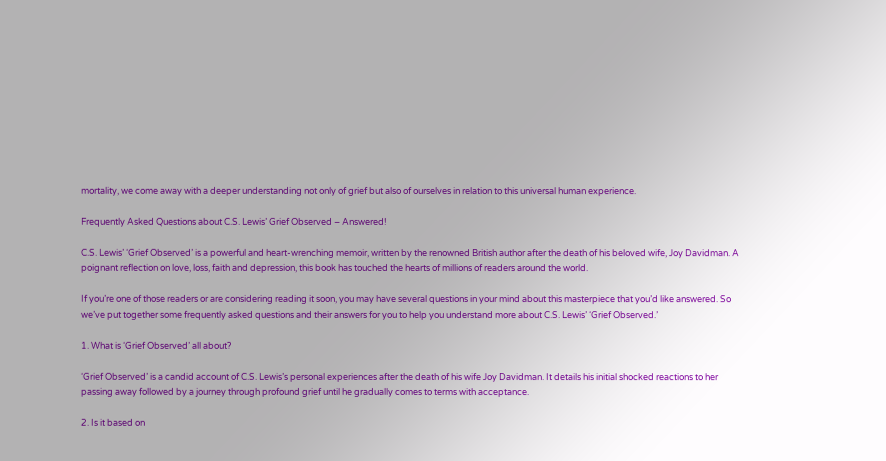mortality, we come away with a deeper understanding not only of grief but also of ourselves in relation to this universal human experience.

Frequently Asked Questions about C.S. Lewis’ Grief Observed – Answered!

C.S. Lewis’ ‘Grief Observed’ is a powerful and heart-wrenching memoir, written by the renowned British author after the death of his beloved wife, Joy Davidman. A poignant reflection on love, loss, faith and depression, this book has touched the hearts of millions of readers around the world.

If you’re one of those readers or are considering reading it soon, you may have several questions in your mind about this masterpiece that you’d like answered. So we’ve put together some frequently asked questions and their answers for you to help you understand more about C.S. Lewis’ ‘Grief Observed.’

1. What is ‘Grief Observed’ all about?

‘Grief Observed’ is a candid account of C.S. Lewis’s personal experiences after the death of his wife Joy Davidman. It details his initial shocked reactions to her passing away followed by a journey through profound grief until he gradually comes to terms with acceptance.

2. Is it based on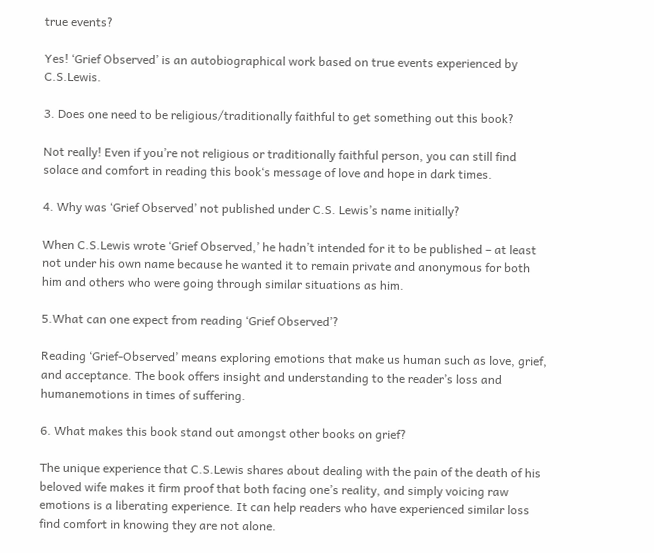true events?

Yes! ‘Grief Observed’ is an autobiographical work based on true events experienced by C.S.Lewis.

3. Does one need to be religious/traditionally faithful to get something out this book?

Not really! Even if you’re not religious or traditionally faithful person, you can still find solace and comfort in reading this book‘s message of love and hope in dark times.

4. Why was ‘Grief Observed’ not published under C.S. Lewis’s name initially?

When C.S.Lewis wrote ‘Grief Observed,’ he hadn’t intended for it to be published – at least not under his own name because he wanted it to remain private and anonymous for both him and others who were going through similar situations as him.

5.What can one expect from reading ‘Grief Observed’?

Reading ‘Grief-Observed’ means exploring emotions that make us human such as love, grief, and acceptance. The book offers insight and understanding to the reader’s loss and humanemotions in times of suffering.

6. What makes this book stand out amongst other books on grief?

The unique experience that C.S.Lewis shares about dealing with the pain of the death of his beloved wife makes it firm proof that both facing one’s reality, and simply voicing raw emotions is a liberating experience. It can help readers who have experienced similar loss find comfort in knowing they are not alone.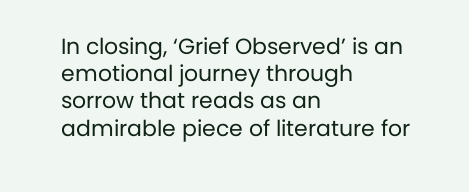In closing, ‘Grief Observed’ is an emotional journey through sorrow that reads as an admirable piece of literature for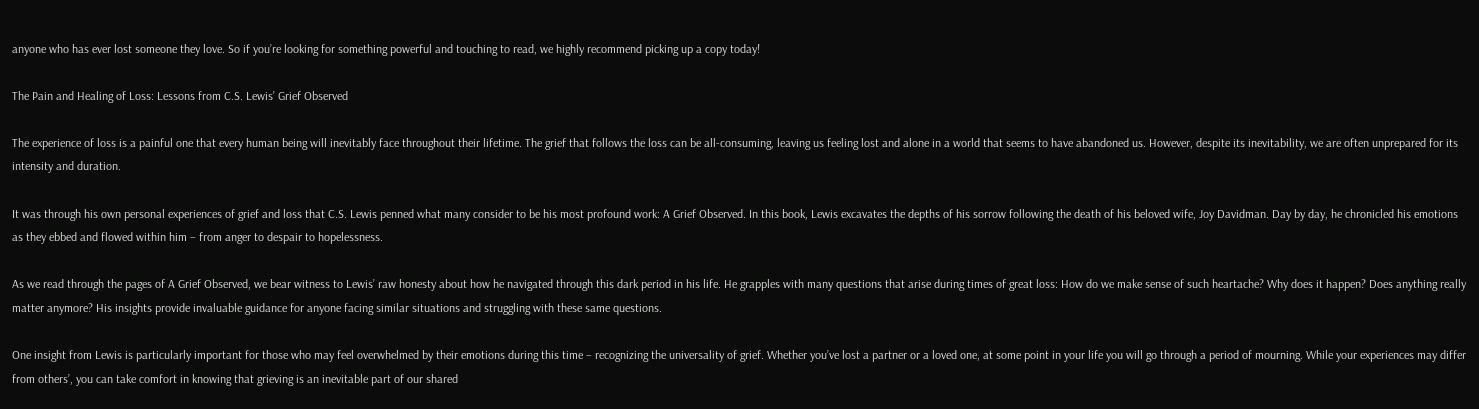anyone who has ever lost someone they love. So if you’re looking for something powerful and touching to read, we highly recommend picking up a copy today!

The Pain and Healing of Loss: Lessons from C.S. Lewis’ Grief Observed

The experience of loss is a painful one that every human being will inevitably face throughout their lifetime. The grief that follows the loss can be all-consuming, leaving us feeling lost and alone in a world that seems to have abandoned us. However, despite its inevitability, we are often unprepared for its intensity and duration.

It was through his own personal experiences of grief and loss that C.S. Lewis penned what many consider to be his most profound work: A Grief Observed. In this book, Lewis excavates the depths of his sorrow following the death of his beloved wife, Joy Davidman. Day by day, he chronicled his emotions as they ebbed and flowed within him – from anger to despair to hopelessness.

As we read through the pages of A Grief Observed, we bear witness to Lewis’ raw honesty about how he navigated through this dark period in his life. He grapples with many questions that arise during times of great loss: How do we make sense of such heartache? Why does it happen? Does anything really matter anymore? His insights provide invaluable guidance for anyone facing similar situations and struggling with these same questions.

One insight from Lewis is particularly important for those who may feel overwhelmed by their emotions during this time – recognizing the universality of grief. Whether you’ve lost a partner or a loved one, at some point in your life you will go through a period of mourning. While your experiences may differ from others’, you can take comfort in knowing that grieving is an inevitable part of our shared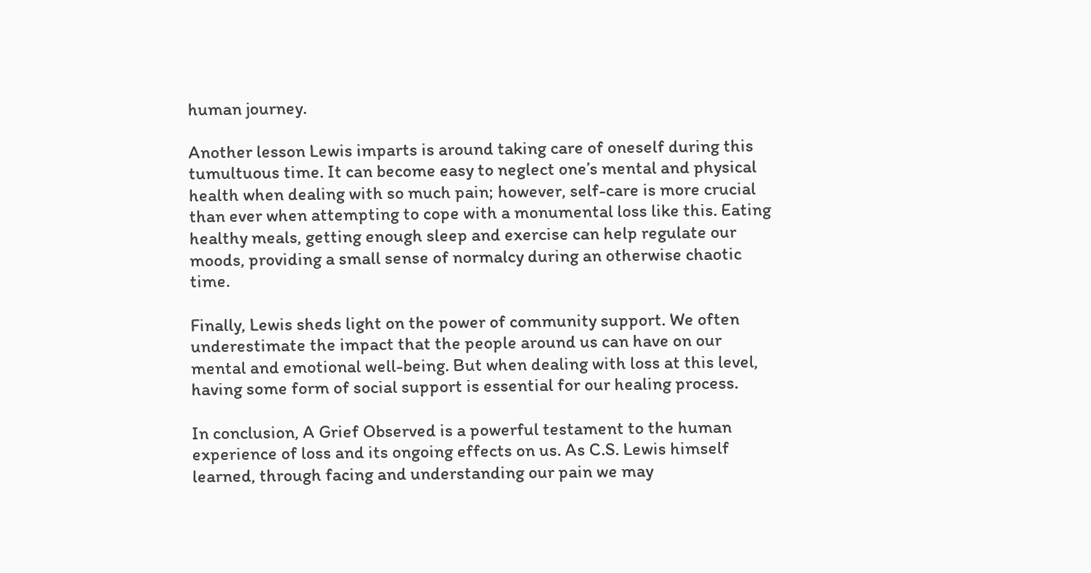human journey.

Another lesson Lewis imparts is around taking care of oneself during this tumultuous time. It can become easy to neglect one’s mental and physical health when dealing with so much pain; however, self-care is more crucial than ever when attempting to cope with a monumental loss like this. Eating healthy meals, getting enough sleep and exercise can help regulate our moods, providing a small sense of normalcy during an otherwise chaotic time.

Finally, Lewis sheds light on the power of community support. We often underestimate the impact that the people around us can have on our mental and emotional well-being. But when dealing with loss at this level, having some form of social support is essential for our healing process.

In conclusion, A Grief Observed is a powerful testament to the human experience of loss and its ongoing effects on us. As C.S. Lewis himself learned, through facing and understanding our pain we may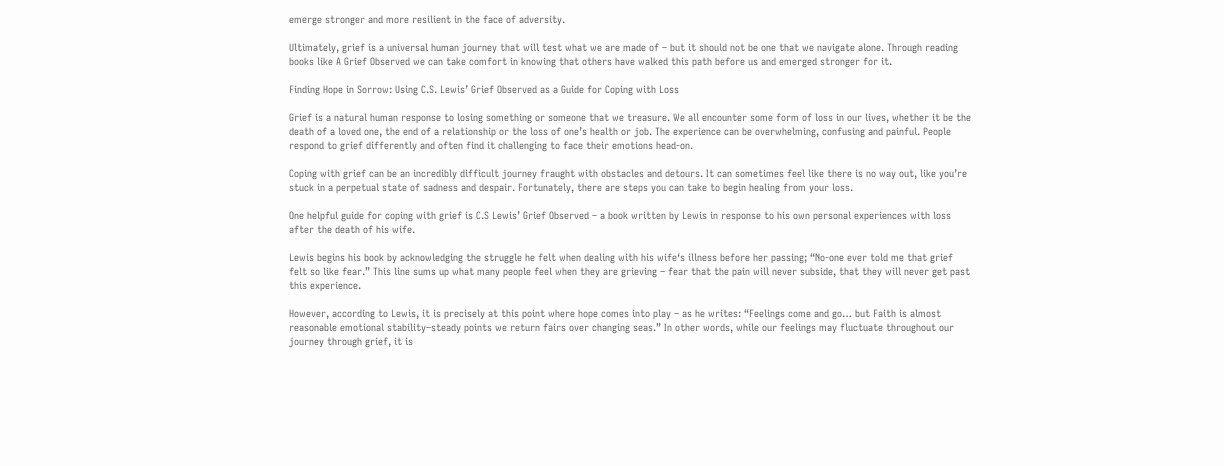emerge stronger and more resilient in the face of adversity.

Ultimately, grief is a universal human journey that will test what we are made of – but it should not be one that we navigate alone. Through reading books like A Grief Observed we can take comfort in knowing that others have walked this path before us and emerged stronger for it.

Finding Hope in Sorrow: Using C.S. Lewis’ Grief Observed as a Guide for Coping with Loss

Grief is a natural human response to losing something or someone that we treasure. We all encounter some form of loss in our lives, whether it be the death of a loved one, the end of a relationship or the loss of one’s health or job. The experience can be overwhelming, confusing and painful. People respond to grief differently and often find it challenging to face their emotions head-on.

Coping with grief can be an incredibly difficult journey fraught with obstacles and detours. It can sometimes feel like there is no way out, like you’re stuck in a perpetual state of sadness and despair. Fortunately, there are steps you can take to begin healing from your loss.

One helpful guide for coping with grief is C.S Lewis’ Grief Observed – a book written by Lewis in response to his own personal experiences with loss after the death of his wife.

Lewis begins his book by acknowledging the struggle he felt when dealing with his wife‘s illness before her passing; “No-one ever told me that grief felt so like fear.” This line sums up what many people feel when they are grieving – fear that the pain will never subside, that they will never get past this experience.

However, according to Lewis, it is precisely at this point where hope comes into play – as he writes: “Feelings come and go… but Faith is almost reasonable emotional stability–steady points we return fairs over changing seas.” In other words, while our feelings may fluctuate throughout our journey through grief, it is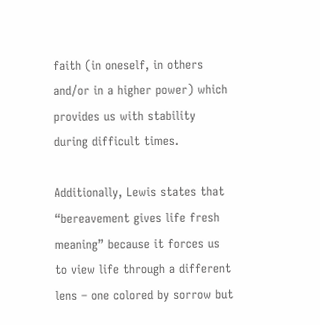faith (in oneself, in others and/or in a higher power) which provides us with stability during difficult times.

Additionally, Lewis states that “bereavement gives life fresh meaning” because it forces us to view life through a different lens – one colored by sorrow but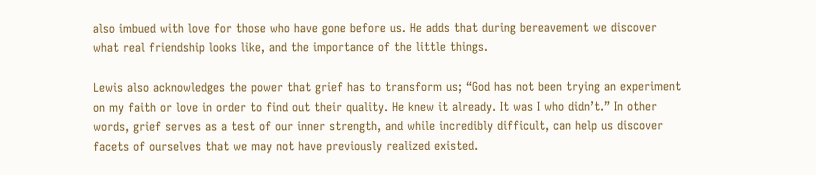also imbued with love for those who have gone before us. He adds that during bereavement we discover what real friendship looks like, and the importance of the little things.

Lewis also acknowledges the power that grief has to transform us; “God has not been trying an experiment on my faith or love in order to find out their quality. He knew it already. It was I who didn’t.” In other words, grief serves as a test of our inner strength, and while incredibly difficult, can help us discover facets of ourselves that we may not have previously realized existed.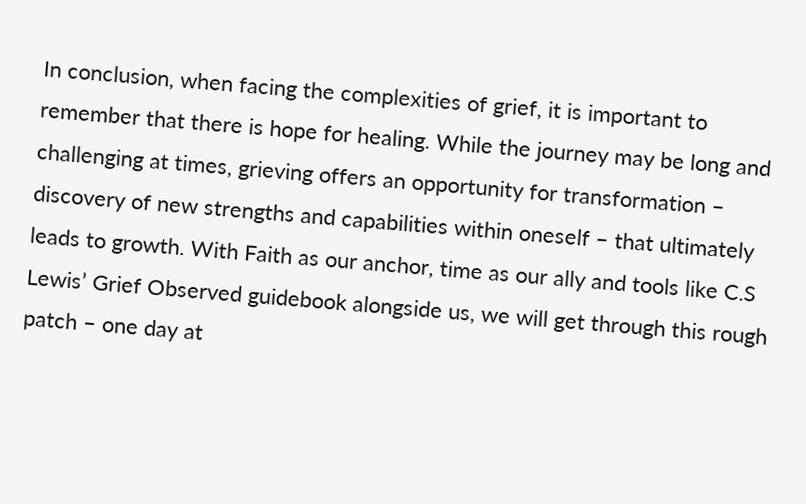In conclusion, when facing the complexities of grief, it is important to remember that there is hope for healing. While the journey may be long and challenging at times, grieving offers an opportunity for transformation – discovery of new strengths and capabilities within oneself – that ultimately leads to growth. With Faith as our anchor, time as our ally and tools like C.S Lewis’ Grief Observed guidebook alongside us, we will get through this rough patch – one day at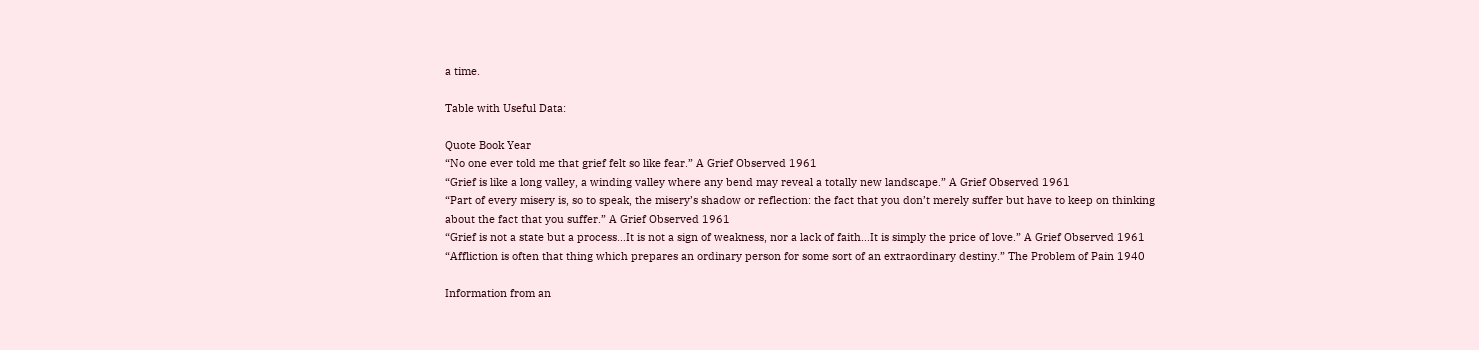a time.

Table with Useful Data:

Quote Book Year
“No one ever told me that grief felt so like fear.” A Grief Observed 1961
“Grief is like a long valley, a winding valley where any bend may reveal a totally new landscape.” A Grief Observed 1961
“Part of every misery is, so to speak, the misery’s shadow or reflection: the fact that you don’t merely suffer but have to keep on thinking about the fact that you suffer.” A Grief Observed 1961
“Grief is not a state but a process…It is not a sign of weakness, nor a lack of faith…It is simply the price of love.” A Grief Observed 1961
“Affliction is often that thing which prepares an ordinary person for some sort of an extraordinary destiny.” The Problem of Pain 1940

Information from an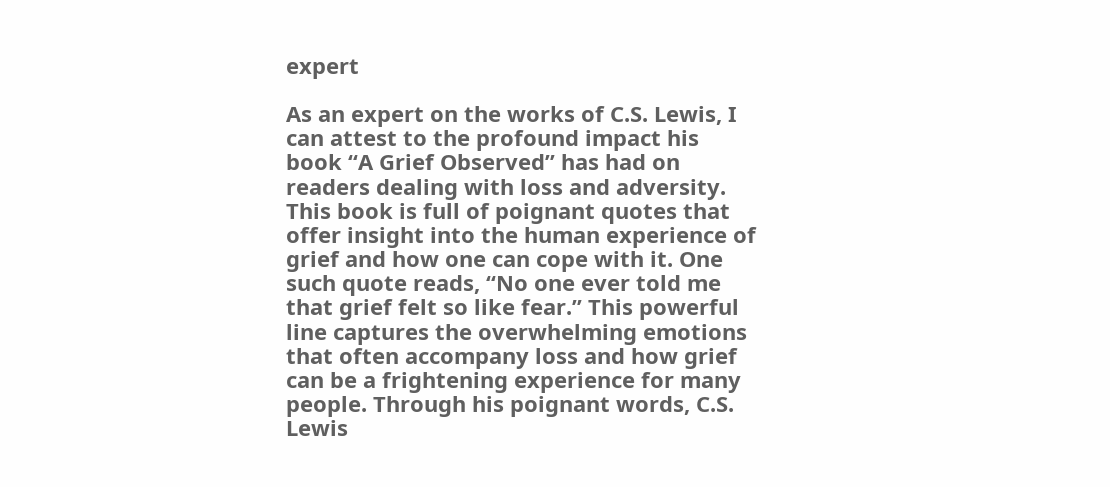expert

As an expert on the works of C.S. Lewis, I can attest to the profound impact his book “A Grief Observed” has had on readers dealing with loss and adversity. This book is full of poignant quotes that offer insight into the human experience of grief and how one can cope with it. One such quote reads, “No one ever told me that grief felt so like fear.” This powerful line captures the overwhelming emotions that often accompany loss and how grief can be a frightening experience for many people. Through his poignant words, C.S. Lewis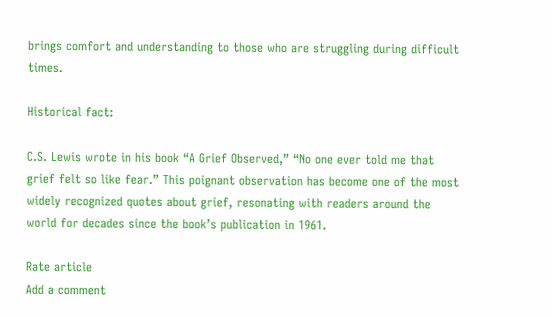brings comfort and understanding to those who are struggling during difficult times.

Historical fact:

C.S. Lewis wrote in his book “A Grief Observed,” “No one ever told me that grief felt so like fear.” This poignant observation has become one of the most widely recognized quotes about grief, resonating with readers around the world for decades since the book’s publication in 1961.

Rate article
Add a comment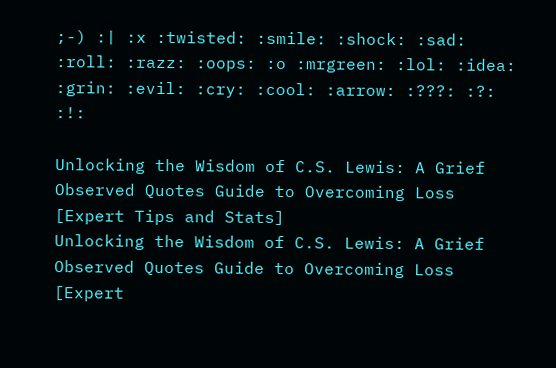;-) :| :x :twisted: :smile: :shock: :sad: :roll: :razz: :oops: :o :mrgreen: :lol: :idea: :grin: :evil: :cry: :cool: :arrow: :???: :?: :!:

Unlocking the Wisdom of C.S. Lewis: A Grief Observed Quotes Guide to Overcoming Loss [Expert Tips and Stats]
Unlocking the Wisdom of C.S. Lewis: A Grief Observed Quotes Guide to Overcoming Loss [Expert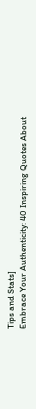Tips and Stats]
Embrace Your Authenticity: 40 Inspiring Quotes About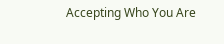Accepting Who You Are